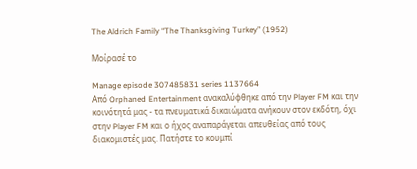The Aldrich Family “The Thanksgiving Turkey” (1952)

Μοίρασέ το

Manage episode 307485831 series 1137664
Από Orphaned Entertainment ανακαλύφθηκε από την Player FM και την κοινότητά μας - τα πνευματικά δικαιώματα ανήκουν στον εκδότη, όχι στην Player FM και ο ήχος αναπαράγεται απευθείας από τους διακομιστές μας. Πατήστε το κουμπί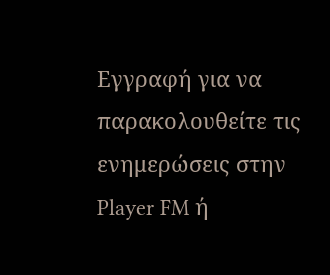Εγγραφή για να παρακολουθείτε τις ενημερώσεις στην Player FM ή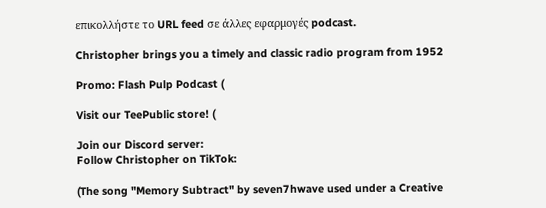επικολλήστε το URL feed σε άλλες εφαρμογές podcast.

Christopher brings you a timely and classic radio program from 1952

Promo: Flash Pulp Podcast (

Visit our TeePublic store! (

Join our Discord server:
Follow Christopher on TikTok:

(The song "Memory Subtract" by seven7hwave used under a Creative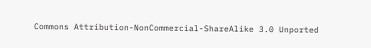Commons Attribution-NonCommercial-ShareAlike 3.0 Unported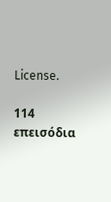License.

114 επεισόδια